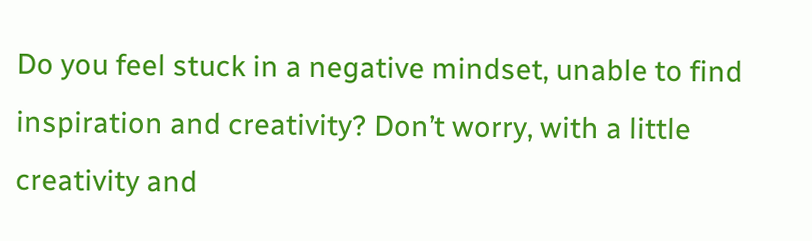Do you feel stuck in a negative mindset, unable to find inspiration and creativity? Don’t worry, with a little creativity and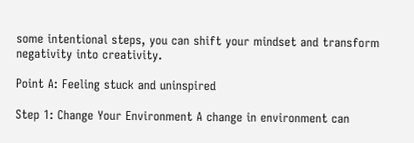some intentional steps, you can shift your mindset and transform negativity into creativity.

Point A: Feeling stuck and uninspired

Step 1: Change Your Environment A change in environment can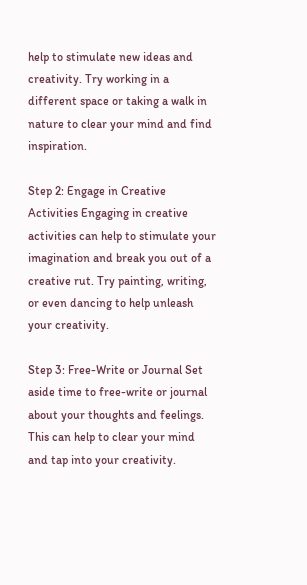help to stimulate new ideas and creativity. Try working in a different space or taking a walk in nature to clear your mind and find inspiration.

Step 2: Engage in Creative Activities Engaging in creative activities can help to stimulate your imagination and break you out of a creative rut. Try painting, writing, or even dancing to help unleash your creativity.

Step 3: Free-Write or Journal Set aside time to free-write or journal about your thoughts and feelings. This can help to clear your mind and tap into your creativity.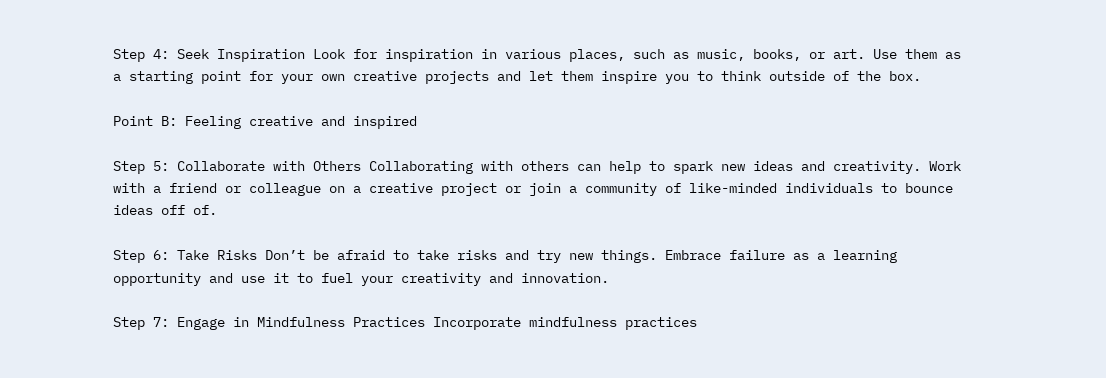Step 4: Seek Inspiration Look for inspiration in various places, such as music, books, or art. Use them as a starting point for your own creative projects and let them inspire you to think outside of the box.

Point B: Feeling creative and inspired

Step 5: Collaborate with Others Collaborating with others can help to spark new ideas and creativity. Work with a friend or colleague on a creative project or join a community of like-minded individuals to bounce ideas off of.

Step 6: Take Risks Don’t be afraid to take risks and try new things. Embrace failure as a learning opportunity and use it to fuel your creativity and innovation.

Step 7: Engage in Mindfulness Practices Incorporate mindfulness practices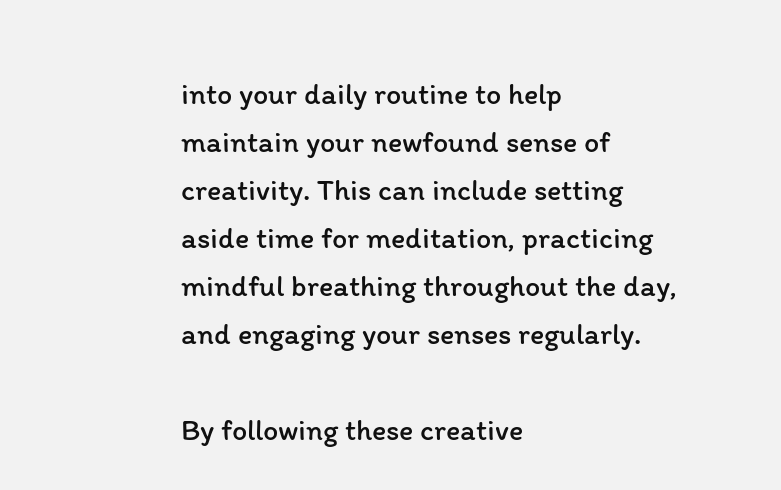into your daily routine to help maintain your newfound sense of creativity. This can include setting aside time for meditation, practicing mindful breathing throughout the day, and engaging your senses regularly.

By following these creative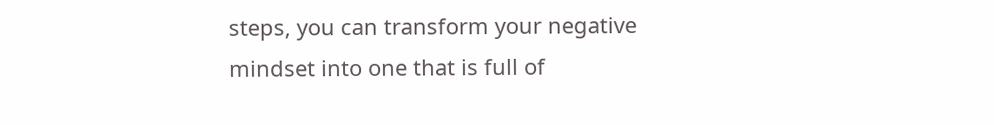steps, you can transform your negative mindset into one that is full of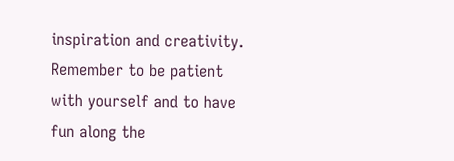inspiration and creativity. Remember to be patient with yourself and to have fun along the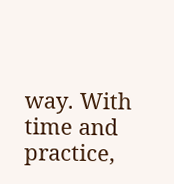way. With time and practice,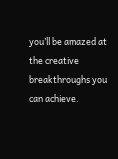you’ll be amazed at the creative breakthroughs you can achieve.